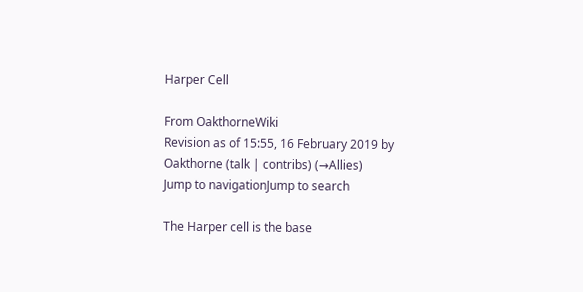Harper Cell

From OakthorneWiki
Revision as of 15:55, 16 February 2019 by Oakthorne (talk | contribs) (→Allies)
Jump to navigationJump to search

The Harper cell is the base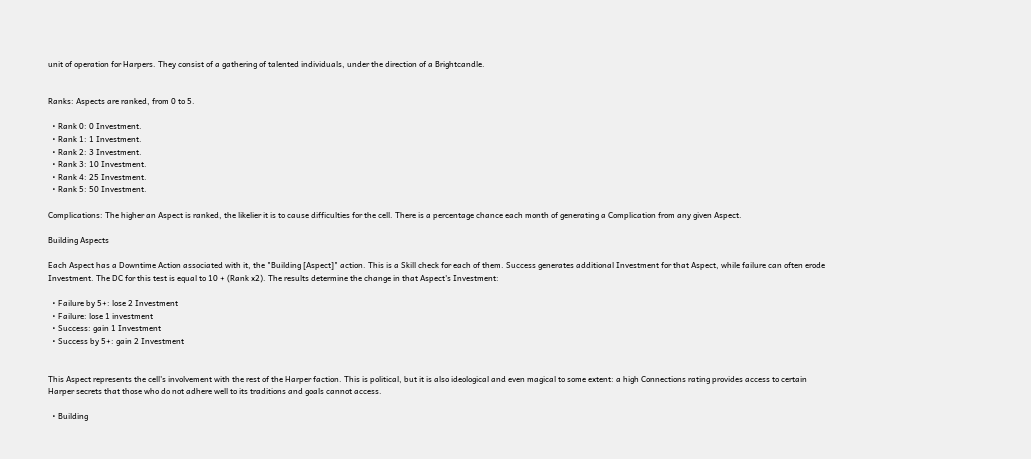unit of operation for Harpers. They consist of a gathering of talented individuals, under the direction of a Brightcandle.


Ranks: Aspects are ranked, from 0 to 5.

  • Rank 0: 0 Investment.
  • Rank 1: 1 Investment.
  • Rank 2: 3 Investment.
  • Rank 3: 10 Investment.
  • Rank 4: 25 Investment.
  • Rank 5: 50 Investment.

Complications: The higher an Aspect is ranked, the likelier it is to cause difficulties for the cell. There is a percentage chance each month of generating a Complication from any given Aspect.

Building Aspects

Each Aspect has a Downtime Action associated with it, the "Building [Aspect]" action. This is a Skill check for each of them. Success generates additional Investment for that Aspect, while failure can often erode Investment. The DC for this test is equal to 10 + (Rank x2). The results determine the change in that Aspect's Investment:

  • Failure by 5+: lose 2 Investment
  • Failure: lose 1 investment
  • Success: gain 1 Investment
  • Success by 5+: gain 2 Investment


This Aspect represents the cell's involvement with the rest of the Harper faction. This is political, but it is also ideological and even magical to some extent: a high Connections rating provides access to certain Harper secrets that those who do not adhere well to its traditions and goals cannot access.

  • Building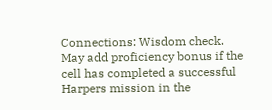Connections: Wisdom check. May add proficiency bonus if the cell has completed a successful Harpers mission in the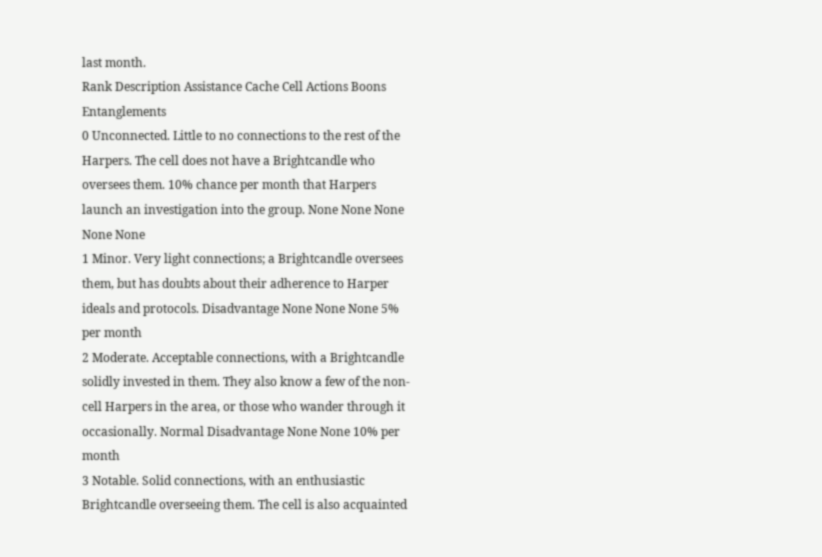last month.
Rank Description Assistance Cache Cell Actions Boons Entanglements
0 Unconnected. Little to no connections to the rest of the Harpers. The cell does not have a Brightcandle who oversees them. 10% chance per month that Harpers launch an investigation into the group. None None None None None
1 Minor. Very light connections; a Brightcandle oversees them, but has doubts about their adherence to Harper ideals and protocols. Disadvantage None None None 5% per month
2 Moderate. Acceptable connections, with a Brightcandle solidly invested in them. They also know a few of the non-cell Harpers in the area, or those who wander through it occasionally. Normal Disadvantage None None 10% per month
3 Notable. Solid connections, with an enthusiastic Brightcandle overseeing them. The cell is also acquainted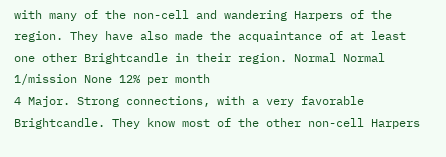with many of the non-cell and wandering Harpers of the region. They have also made the acquaintance of at least one other Brightcandle in their region. Normal Normal 1/mission None 12% per month
4 Major. Strong connections, with a very favorable Brightcandle. They know most of the other non-cell Harpers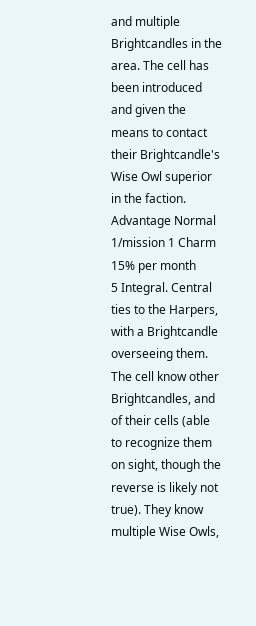and multiple Brightcandles in the area. The cell has been introduced and given the means to contact their Brightcandle's Wise Owl superior in the faction. Advantage Normal 1/mission 1 Charm 15% per month
5 Integral. Central ties to the Harpers, with a Brightcandle overseeing them. The cell know other Brightcandles, and of their cells (able to recognize them on sight, though the reverse is likely not true). They know multiple Wise Owls,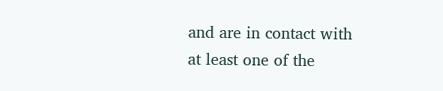and are in contact with at least one of the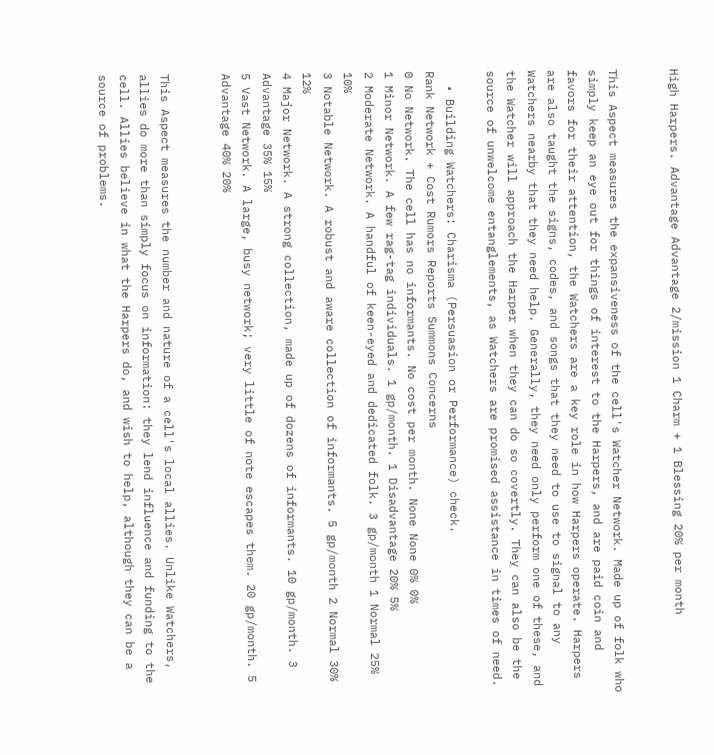High Harpers. Advantage Advantage 2/mission 1 Charm + 1 Blessing 20% per month


This Aspect measures the expansiveness of the cell's Watcher Network. Made up of folk who simply keep an eye out for things of interest to the Harpers, and are paid coin and favors for their attention, the Watchers are a key role in how Harpers operate. Harpers are also taught the signs, codes, and songs that they need to use to signal to any Watchers nearby that they need help. Generally, they need only perform one of these, and the Watcher will approach the Harper when they can do so covertly. They can also be the source of unwelcome entanglements, as Watchers are promised assistance in times of need.

  • Building Watchers: Charisma (Persuasion or Performance) check.
Rank Network + Cost Rumors Reports Summons Concerns
0 No Network. The cell has no informants. No cost per month. None None 0% 0%
1 Minor Network. A few rag-tag individuals. 1 gp/month. 1 Disadvantage 20% 5%
2 Moderate Network. A handful of keen-eyed and dedicated folk. 3 gp/month 1 Normal 25% 10%
3 Notable Network. A robust and aware collection of informants. 5 gp/month 2 Normal 30% 12%
4 Major Network. A strong collection, made up of dozens of informants. 10 gp/month. 3 Advantage 35% 15%
5 Vast Network. A large, busy network; very little of note escapes them. 20 gp/month. 5 Advantage 40% 20%


This Aspect measures the number and nature of a cell's local allies. Unlike Watchers, allies do more than simply focus on information: they lend influence and funding to the cell. Allies believe in what the Harpers do, and wish to help, although they can be a source of problems.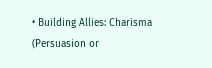• Building Allies: Charisma (Persuasion or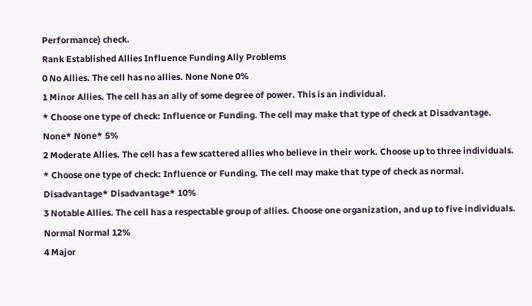Performance) check.
Rank Established Allies Influence Funding Ally Problems
0 No Allies. The cell has no allies. None None 0%
1 Minor Allies. The cell has an ally of some degree of power. This is an individual.
* Choose one type of check: Influence or Funding. The cell may make that type of check at Disadvantage.
None* None* 5%
2 Moderate Allies. The cell has a few scattered allies who believe in their work. Choose up to three individuals.
* Choose one type of check: Influence or Funding. The cell may make that type of check as normal.
Disadvantage* Disadvantage* 10%
3 Notable Allies. The cell has a respectable group of allies. Choose one organization, and up to five individuals. Normal Normal 12%
4 Major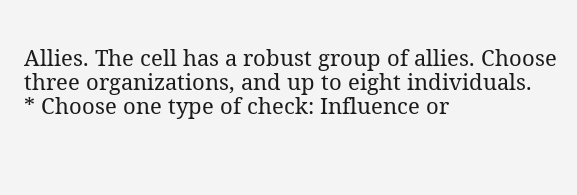Allies. The cell has a robust group of allies. Choose three organizations, and up to eight individuals.
* Choose one type of check: Influence or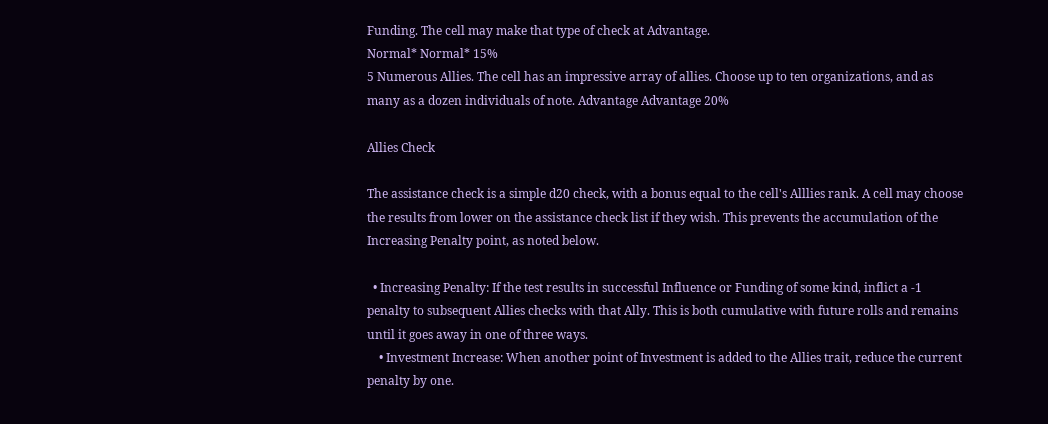Funding. The cell may make that type of check at Advantage.
Normal* Normal* 15%
5 Numerous Allies. The cell has an impressive array of allies. Choose up to ten organizations, and as many as a dozen individuals of note. Advantage Advantage 20%

Allies Check

The assistance check is a simple d20 check, with a bonus equal to the cell's Alllies rank. A cell may choose the results from lower on the assistance check list if they wish. This prevents the accumulation of the Increasing Penalty point, as noted below.

  • Increasing Penalty: If the test results in successful Influence or Funding of some kind, inflict a -1 penalty to subsequent Allies checks with that Ally. This is both cumulative with future rolls and remains until it goes away in one of three ways.
    • Investment Increase: When another point of Investment is added to the Allies trait, reduce the current penalty by one.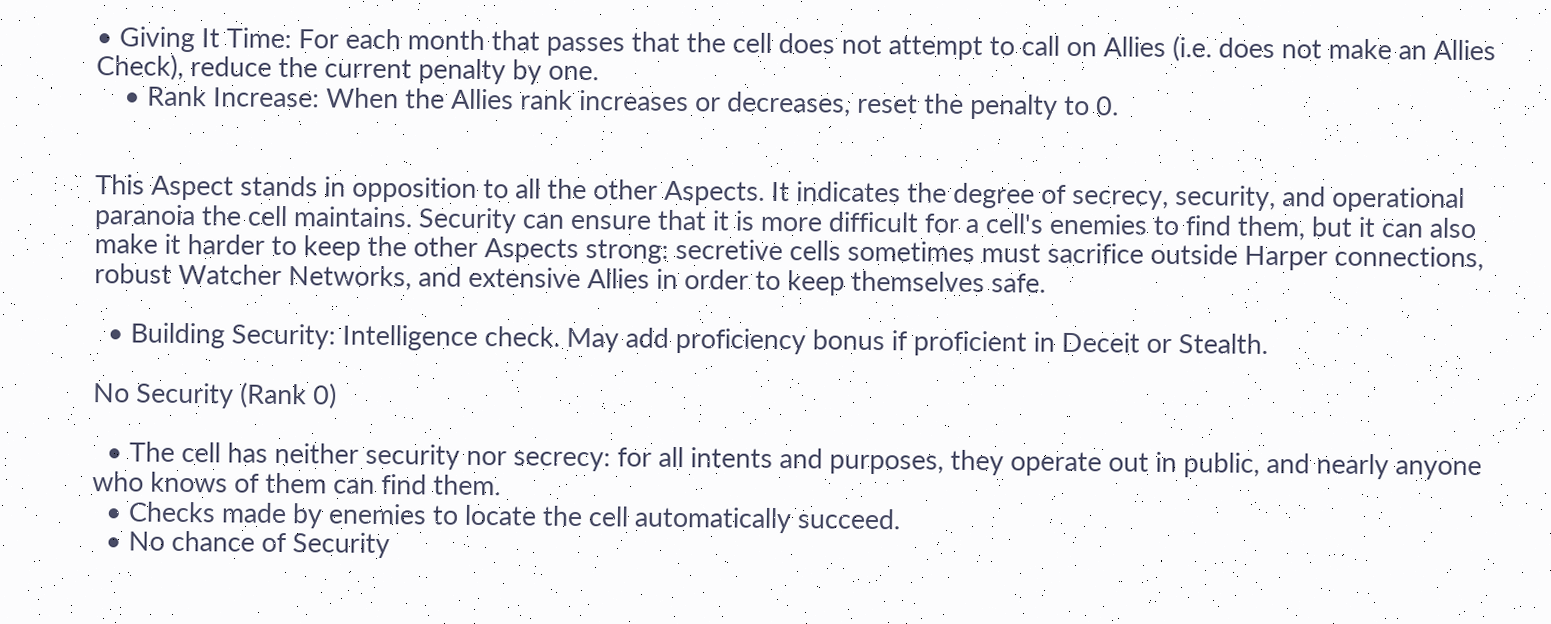• Giving It Time: For each month that passes that the cell does not attempt to call on Allies (i.e. does not make an Allies Check), reduce the current penalty by one.
    • Rank Increase: When the Allies rank increases or decreases, reset the penalty to 0.


This Aspect stands in opposition to all the other Aspects. It indicates the degree of secrecy, security, and operational paranoia the cell maintains. Security can ensure that it is more difficult for a cell's enemies to find them, but it can also make it harder to keep the other Aspects strong: secretive cells sometimes must sacrifice outside Harper connections, robust Watcher Networks, and extensive Allies in order to keep themselves safe.

  • Building Security: Intelligence check. May add proficiency bonus if proficient in Deceit or Stealth.

No Security (Rank 0)

  • The cell has neither security nor secrecy: for all intents and purposes, they operate out in public, and nearly anyone who knows of them can find them.
  • Checks made by enemies to locate the cell automatically succeed.
  • No chance of Security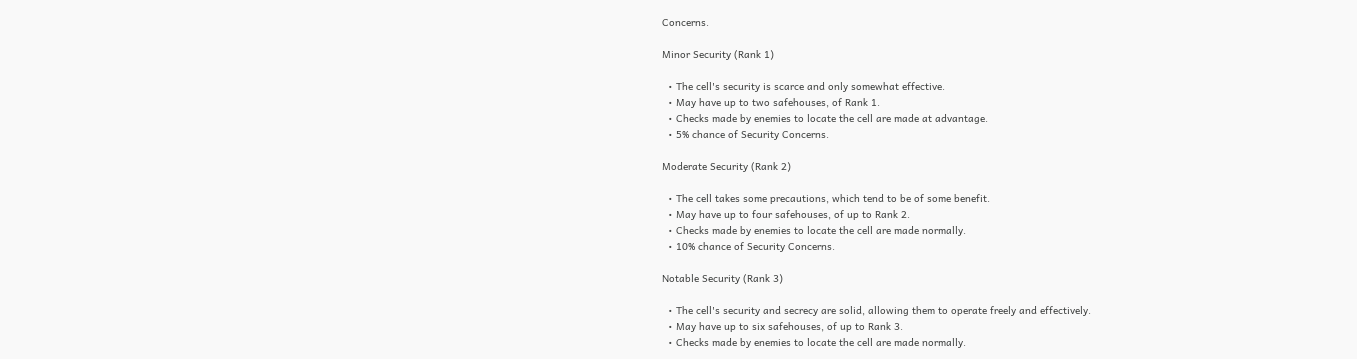Concerns.

Minor Security (Rank 1)

  • The cell's security is scarce and only somewhat effective.
  • May have up to two safehouses, of Rank 1.
  • Checks made by enemies to locate the cell are made at advantage.
  • 5% chance of Security Concerns.

Moderate Security (Rank 2)

  • The cell takes some precautions, which tend to be of some benefit.
  • May have up to four safehouses, of up to Rank 2.
  • Checks made by enemies to locate the cell are made normally.
  • 10% chance of Security Concerns.

Notable Security (Rank 3)

  • The cell's security and secrecy are solid, allowing them to operate freely and effectively.
  • May have up to six safehouses, of up to Rank 3.
  • Checks made by enemies to locate the cell are made normally.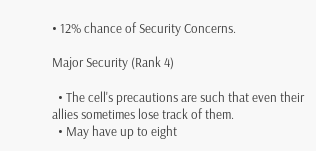• 12% chance of Security Concerns.

Major Security (Rank 4)

  • The cell's precautions are such that even their allies sometimes lose track of them.
  • May have up to eight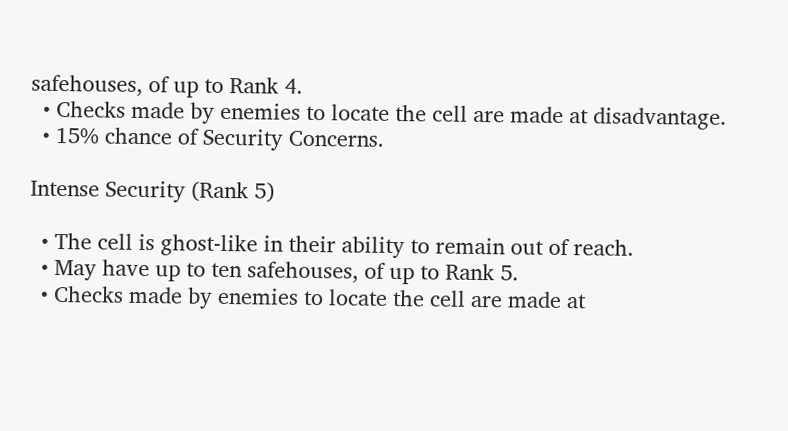safehouses, of up to Rank 4.
  • Checks made by enemies to locate the cell are made at disadvantage.
  • 15% chance of Security Concerns.

Intense Security (Rank 5)

  • The cell is ghost-like in their ability to remain out of reach.
  • May have up to ten safehouses, of up to Rank 5.
  • Checks made by enemies to locate the cell are made at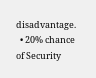disadvantage.
  • 20% chance of Security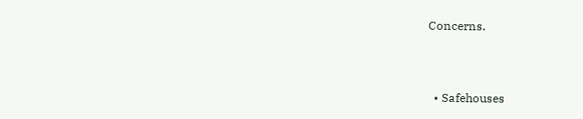Concerns.


  • Safehouses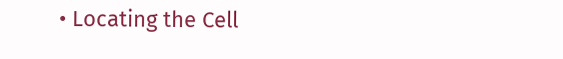• Locating the Cell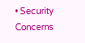• Security Concerns